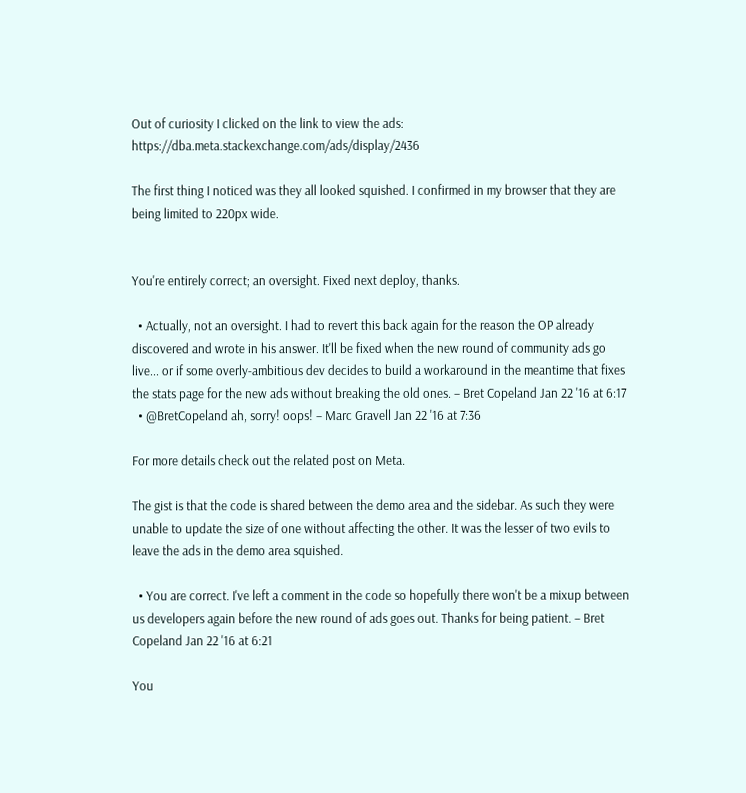Out of curiosity I clicked on the link to view the ads: https://dba.meta.stackexchange.com/ads/display/2436

The first thing I noticed was they all looked squished. I confirmed in my browser that they are being limited to 220px wide.


You're entirely correct; an oversight. Fixed next deploy, thanks.

  • Actually, not an oversight. I had to revert this back again for the reason the OP already discovered and wrote in his answer. It'll be fixed when the new round of community ads go live... or if some overly-ambitious dev decides to build a workaround in the meantime that fixes the stats page for the new ads without breaking the old ones. – Bret Copeland Jan 22 '16 at 6:17
  • @BretCopeland ah, sorry! oops! – Marc Gravell Jan 22 '16 at 7:36

For more details check out the related post on Meta.

The gist is that the code is shared between the demo area and the sidebar. As such they were unable to update the size of one without affecting the other. It was the lesser of two evils to leave the ads in the demo area squished.

  • You are correct. I've left a comment in the code so hopefully there won't be a mixup between us developers again before the new round of ads goes out. Thanks for being patient. – Bret Copeland Jan 22 '16 at 6:21

You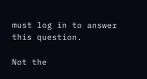must log in to answer this question.

Not the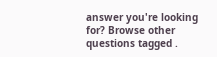answer you're looking for? Browse other questions tagged .